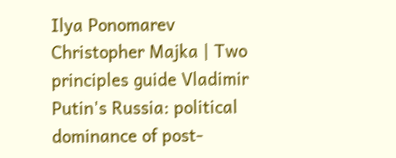Ilya Ponomarev
Christopher Majka | Two principles guide Vladimir Putin's Russia: political dominance of post-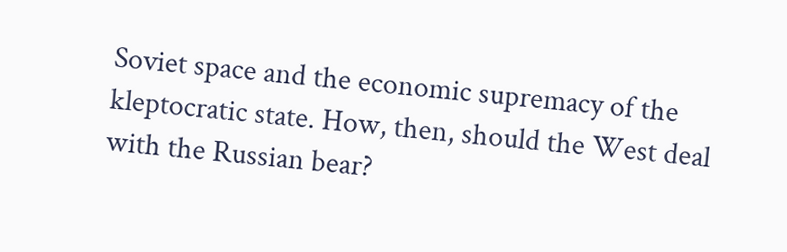Soviet space and the economic supremacy of the kleptocratic state. How, then, should the West deal with the Russian bear?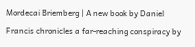Mordecai Briemberg | A new book by Daniel Francis chronicles a far-reaching conspiracy by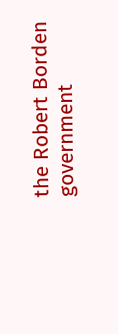the Robert Borden government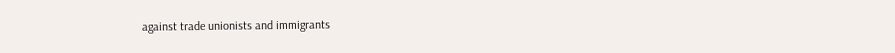against trade unionists and immigrants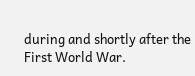during and shortly after the First World War.